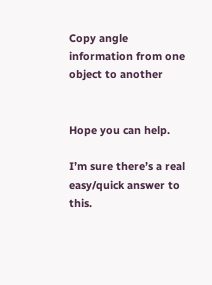Copy angle information from one object to another


Hope you can help.

I’m sure there’s a real easy/quick answer to this.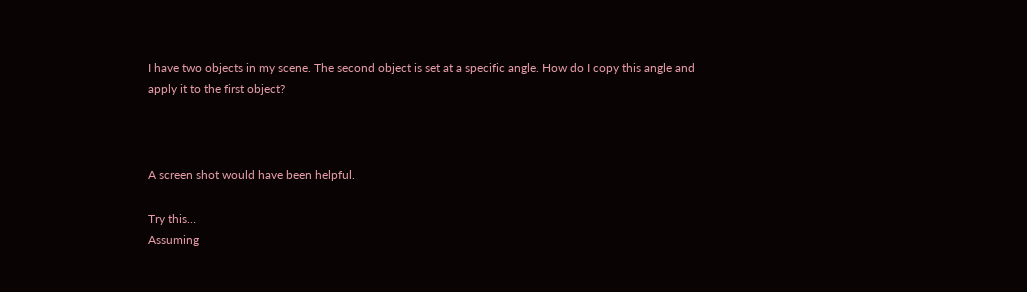I have two objects in my scene. The second object is set at a specific angle. How do I copy this angle and apply it to the first object?



A screen shot would have been helpful.

Try this…
Assuming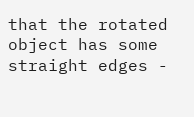that the rotated object has some straight edges -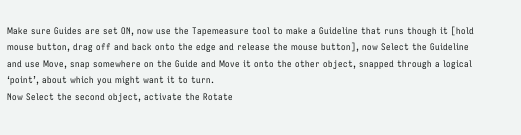Make sure Guides are set ON, now use the Tapemeasure tool to make a Guideline that runs though it [hold mouse button, drag off and back onto the edge and release the mouse button], now Select the Guideline and use Move, snap somewhere on the Guide and Move it onto the other object, snapped through a logical ‘point’, about which you might want it to turn.
Now Select the second object, activate the Rotate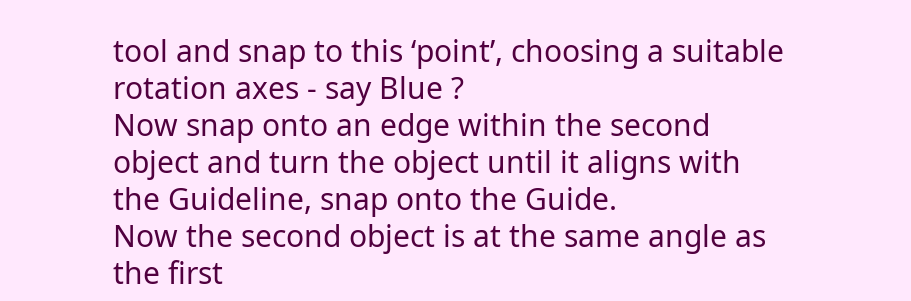tool and snap to this ‘point’, choosing a suitable rotation axes - say Blue ?
Now snap onto an edge within the second object and turn the object until it aligns with the Guideline, snap onto the Guide.
Now the second object is at the same angle as the first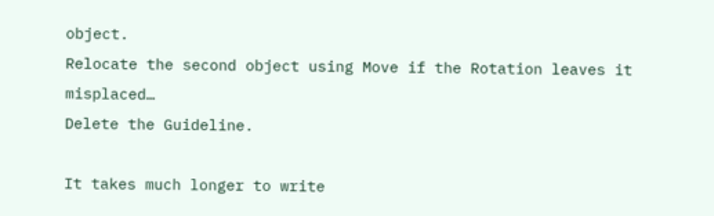object.
Relocate the second object using Move if the Rotation leaves it misplaced…
Delete the Guideline.

It takes much longer to write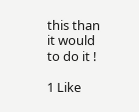this than it would to do it !

1 Like